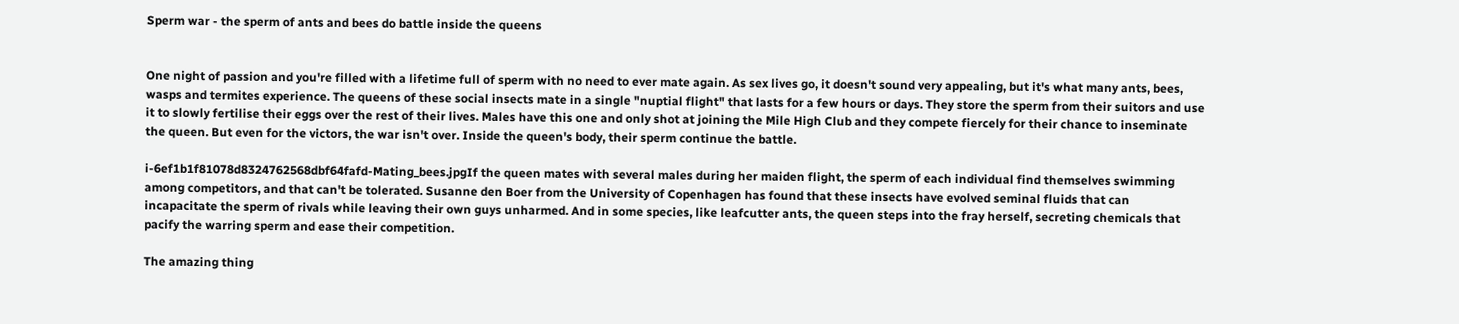Sperm war - the sperm of ants and bees do battle inside the queens


One night of passion and you're filled with a lifetime full of sperm with no need to ever mate again. As sex lives go, it doesn't sound very appealing, but it's what many ants, bees, wasps and termites experience. The queens of these social insects mate in a single "nuptial flight" that lasts for a few hours or days. They store the sperm from their suitors and use it to slowly fertilise their eggs over the rest of their lives. Males have this one and only shot at joining the Mile High Club and they compete fiercely for their chance to inseminate the queen. But even for the victors, the war isn't over. Inside the queen's body, their sperm continue the battle.

i-6ef1b1f81078d8324762568dbf64fafd-Mating_bees.jpgIf the queen mates with several males during her maiden flight, the sperm of each individual find themselves swimming among competitors, and that can't be tolerated. Susanne den Boer from the University of Copenhagen has found that these insects have evolved seminal fluids that can incapacitate the sperm of rivals while leaving their own guys unharmed. And in some species, like leafcutter ants, the queen steps into the fray herself, secreting chemicals that pacify the warring sperm and ease their competition.

The amazing thing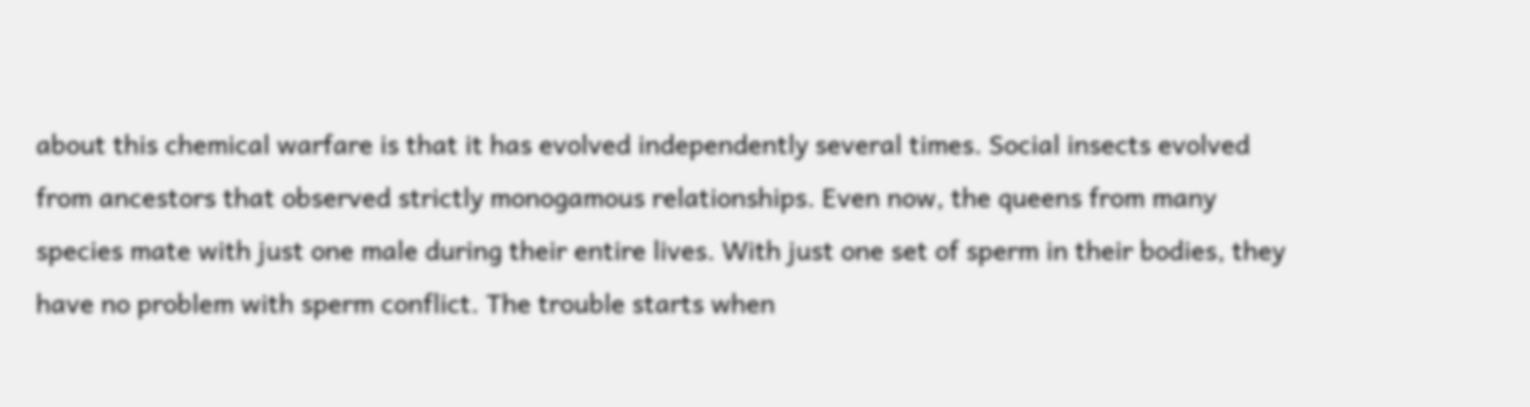about this chemical warfare is that it has evolved independently several times. Social insects evolved from ancestors that observed strictly monogamous relationships. Even now, the queens from many species mate with just one male during their entire lives. With just one set of sperm in their bodies, they have no problem with sperm conflict. The trouble starts when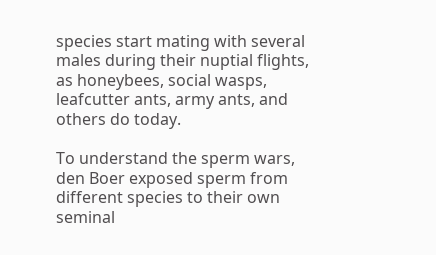species start mating with several males during their nuptial flights, as honeybees, social wasps, leafcutter ants, army ants, and others do today.

To understand the sperm wars, den Boer exposed sperm from different species to their own seminal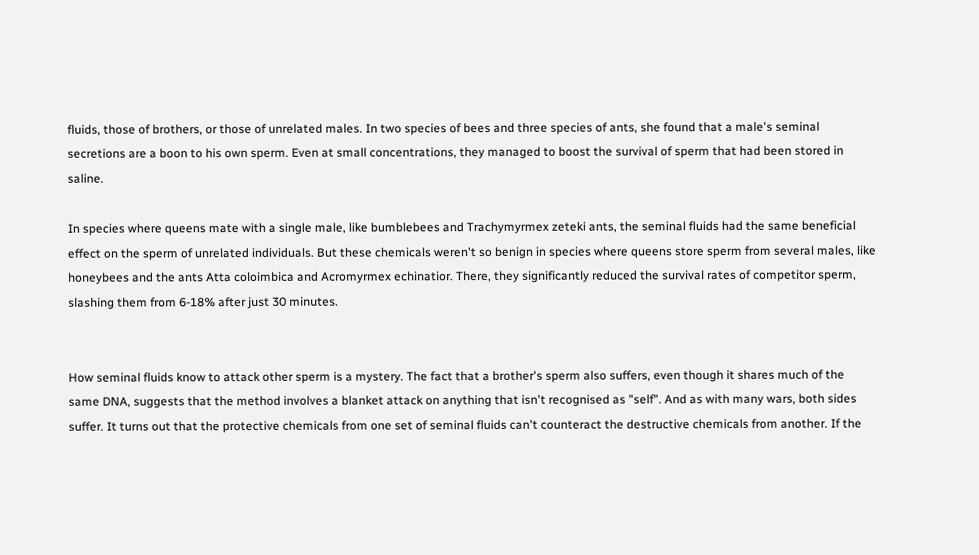fluids, those of brothers, or those of unrelated males. In two species of bees and three species of ants, she found that a male's seminal secretions are a boon to his own sperm. Even at small concentrations, they managed to boost the survival of sperm that had been stored in saline.

In species where queens mate with a single male, like bumblebees and Trachymyrmex zeteki ants, the seminal fluids had the same beneficial effect on the sperm of unrelated individuals. But these chemicals weren't so benign in species where queens store sperm from several males, like honeybees and the ants Atta coloimbica and Acromyrmex echinatior. There, they significantly reduced the survival rates of competitor sperm, slashing them from 6-18% after just 30 minutes.


How seminal fluids know to attack other sperm is a mystery. The fact that a brother's sperm also suffers, even though it shares much of the same DNA, suggests that the method involves a blanket attack on anything that isn't recognised as "self". And as with many wars, both sides suffer. It turns out that the protective chemicals from one set of seminal fluids can't counteract the destructive chemicals from another. If the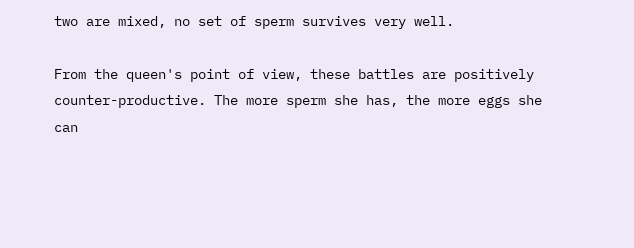two are mixed, no set of sperm survives very well.

From the queen's point of view, these battles are positively counter-productive. The more sperm she has, the more eggs she can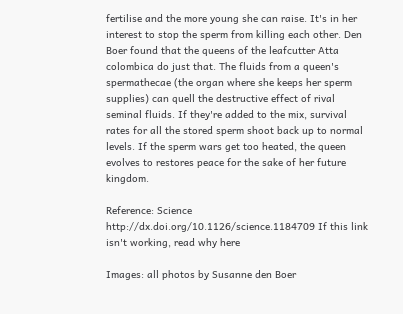fertilise and the more young she can raise. It's in her interest to stop the sperm from killing each other. Den Boer found that the queens of the leafcutter Atta colombica do just that. The fluids from a queen's spermathecae (the organ where she keeps her sperm supplies) can quell the destructive effect of rival seminal fluids. If they're added to the mix, survival rates for all the stored sperm shoot back up to normal levels. If the sperm wars get too heated, the queen evolves to restores peace for the sake of her future kingdom.

Reference: Science http://dx.doi.org/10.1126/science.1184709 If this link isn't working, read why here

Images: all photos by Susanne den Boer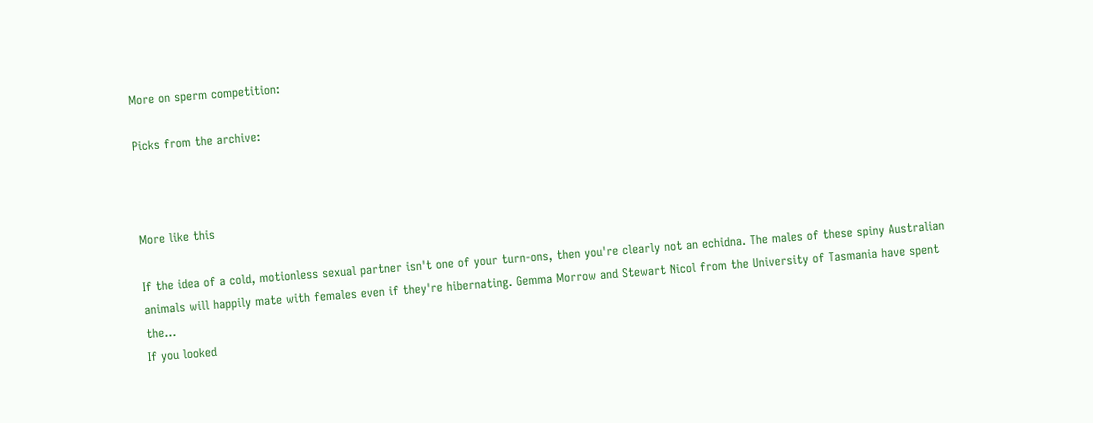More on sperm competition:

Picks from the archive:



More like this

If the idea of a cold, motionless sexual partner isn't one of your turn-ons, then you're clearly not an echidna. The males of these spiny Australian animals will happily mate with females even if they're hibernating. Gemma Morrow and Stewart Nicol from the University of Tasmania have spent the…
If you looked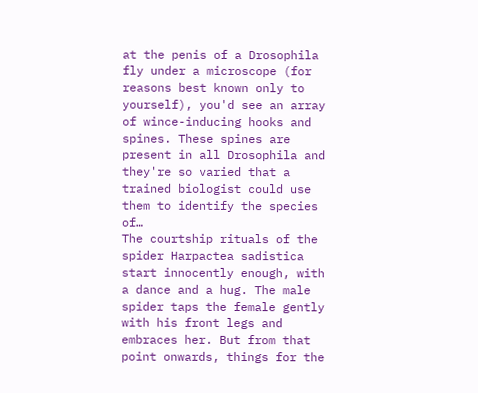at the penis of a Drosophila fly under a microscope (for reasons best known only to yourself), you'd see an array of wince-inducing hooks and spines. These spines are present in all Drosophila and they're so varied that a trained biologist could use them to identify the species of…
The courtship rituals of the spider Harpactea sadistica start innocently enough, with a dance and a hug. The male spider taps the female gently with his front legs and embraces her. But from that point onwards, things for the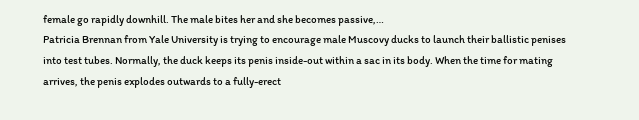female go rapidly downhill. The male bites her and she becomes passive,…
Patricia Brennan from Yale University is trying to encourage male Muscovy ducks to launch their ballistic penises into test tubes. Normally, the duck keeps its penis inside-out within a sac in its body. When the time for mating arrives, the penis explodes outwards to a fully-erect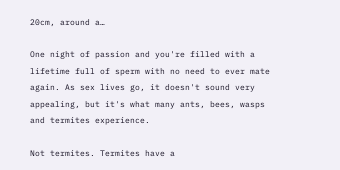20cm, around a…

One night of passion and you're filled with a lifetime full of sperm with no need to ever mate again. As sex lives go, it doesn't sound very appealing, but it's what many ants, bees, wasps and termites experience.

Not termites. Termites have a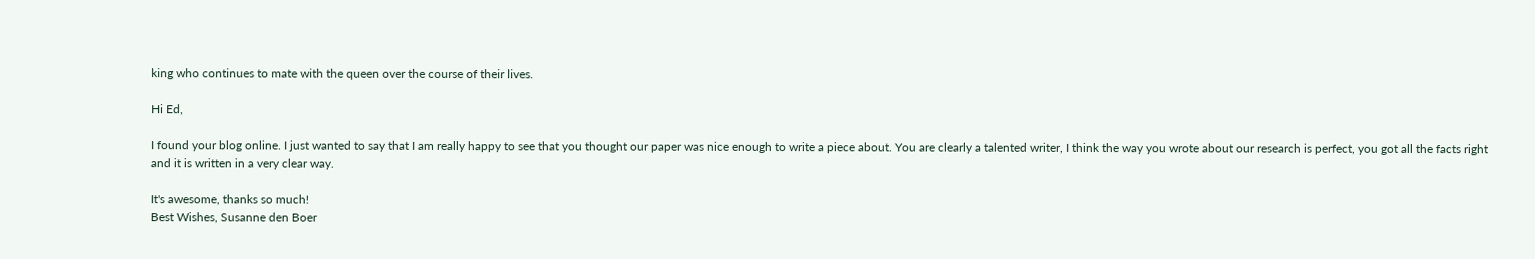king who continues to mate with the queen over the course of their lives.

Hi Ed,

I found your blog online. I just wanted to say that I am really happy to see that you thought our paper was nice enough to write a piece about. You are clearly a talented writer, I think the way you wrote about our research is perfect, you got all the facts right and it is written in a very clear way.

It's awesome, thanks so much!
Best Wishes, Susanne den Boer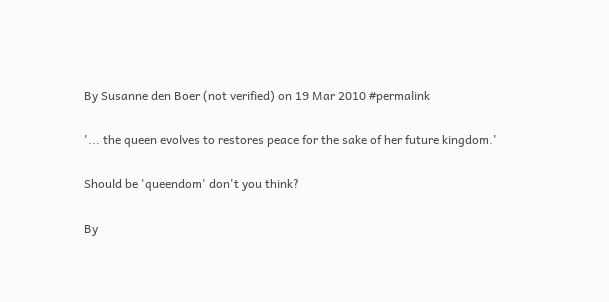By Susanne den Boer (not verified) on 19 Mar 2010 #permalink

'... the queen evolves to restores peace for the sake of her future kingdom.'

Should be 'queendom' don't you think?

By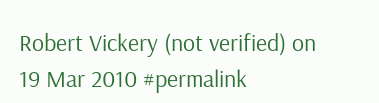Robert Vickery (not verified) on 19 Mar 2010 #permalink